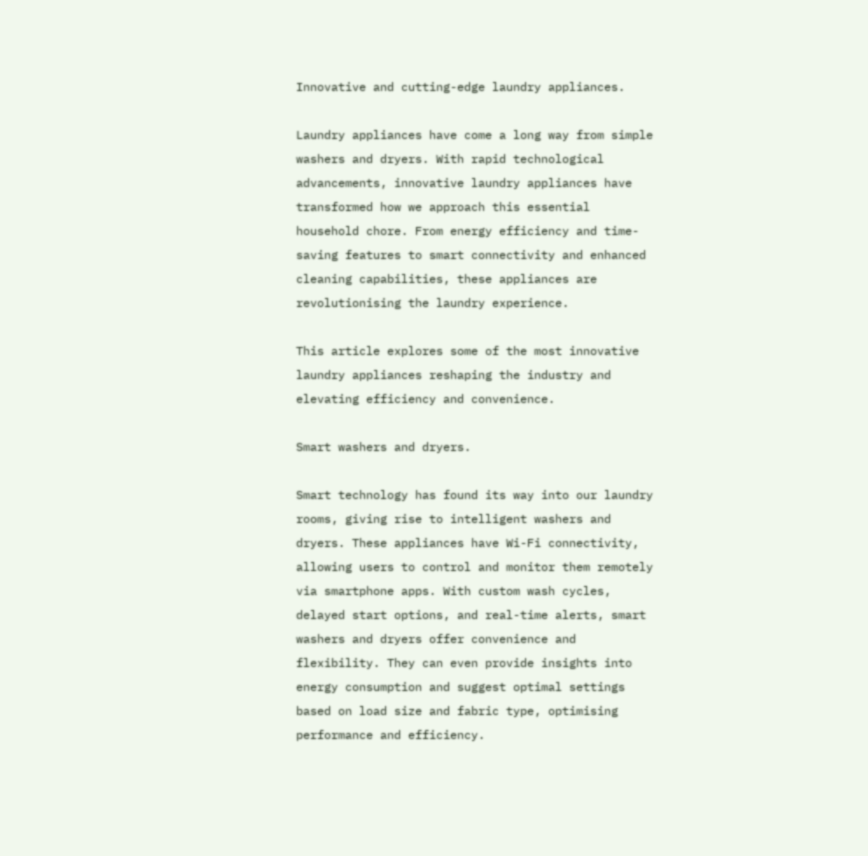Innovative and cutting-edge laundry appliances.

Laundry appliances have come a long way from simple washers and dryers. With rapid technological advancements, innovative laundry appliances have transformed how we approach this essential household chore. From energy efficiency and time-saving features to smart connectivity and enhanced cleaning capabilities, these appliances are revolutionising the laundry experience.

This article explores some of the most innovative laundry appliances reshaping the industry and elevating efficiency and convenience.

Smart washers and dryers.

Smart technology has found its way into our laundry rooms, giving rise to intelligent washers and dryers. These appliances have Wi-Fi connectivity, allowing users to control and monitor them remotely via smartphone apps. With custom wash cycles, delayed start options, and real-time alerts, smart washers and dryers offer convenience and flexibility. They can even provide insights into energy consumption and suggest optimal settings based on load size and fabric type, optimising performance and efficiency.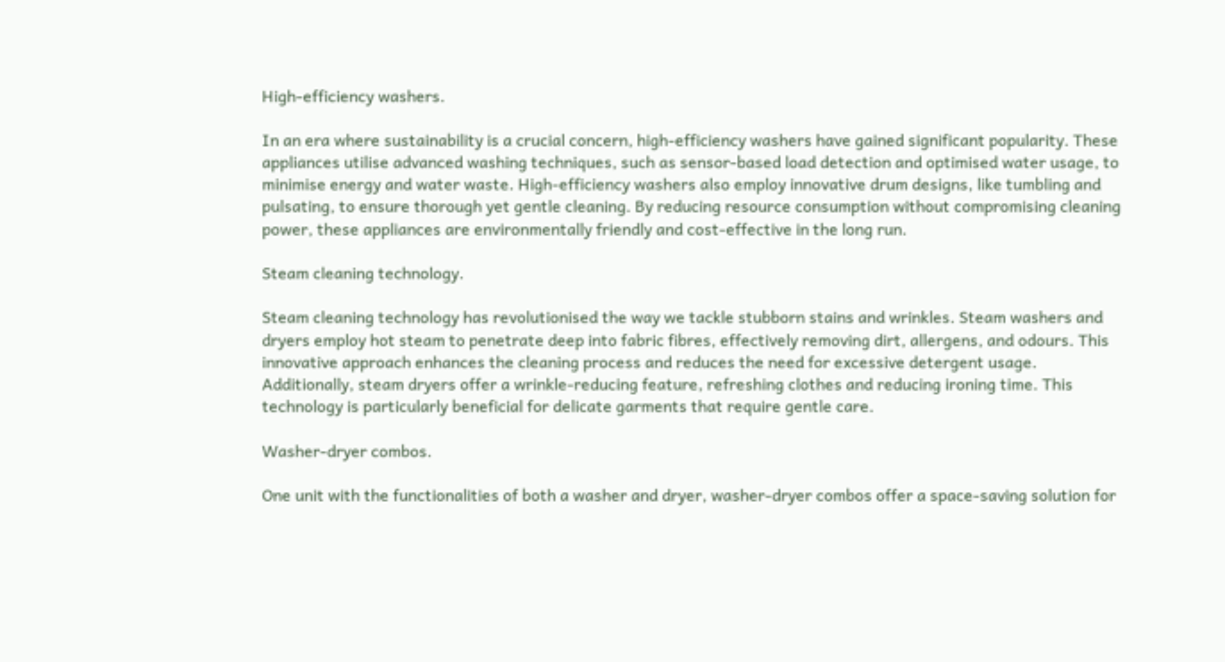High-efficiency washers.

In an era where sustainability is a crucial concern, high-efficiency washers have gained significant popularity. These appliances utilise advanced washing techniques, such as sensor-based load detection and optimised water usage, to minimise energy and water waste. High-efficiency washers also employ innovative drum designs, like tumbling and pulsating, to ensure thorough yet gentle cleaning. By reducing resource consumption without compromising cleaning power, these appliances are environmentally friendly and cost-effective in the long run.

Steam cleaning technology.

Steam cleaning technology has revolutionised the way we tackle stubborn stains and wrinkles. Steam washers and dryers employ hot steam to penetrate deep into fabric fibres, effectively removing dirt, allergens, and odours. This innovative approach enhances the cleaning process and reduces the need for excessive detergent usage. Additionally, steam dryers offer a wrinkle-reducing feature, refreshing clothes and reducing ironing time. This technology is particularly beneficial for delicate garments that require gentle care.

Washer-dryer combos.

One unit with the functionalities of both a washer and dryer, washer-dryer combos offer a space-saving solution for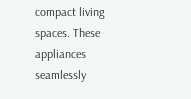compact living spaces. These appliances seamlessly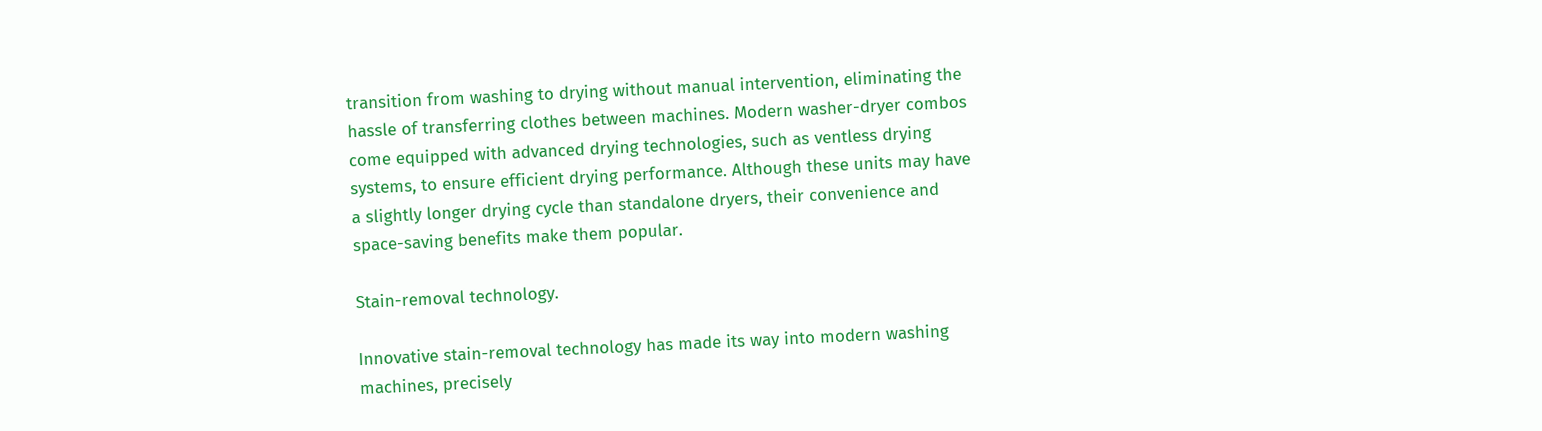transition from washing to drying without manual intervention, eliminating the hassle of transferring clothes between machines. Modern washer-dryer combos come equipped with advanced drying technologies, such as ventless drying systems, to ensure efficient drying performance. Although these units may have a slightly longer drying cycle than standalone dryers, their convenience and space-saving benefits make them popular.

Stain-removal technology.

Innovative stain-removal technology has made its way into modern washing machines, precisely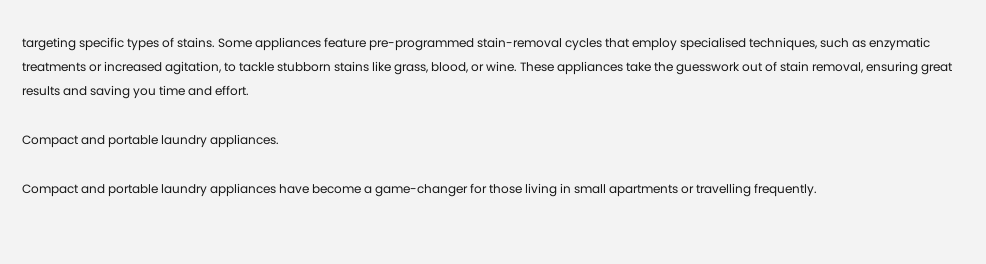targeting specific types of stains. Some appliances feature pre-programmed stain-removal cycles that employ specialised techniques, such as enzymatic treatments or increased agitation, to tackle stubborn stains like grass, blood, or wine. These appliances take the guesswork out of stain removal, ensuring great results and saving you time and effort.

Compact and portable laundry appliances.

Compact and portable laundry appliances have become a game-changer for those living in small apartments or travelling frequently.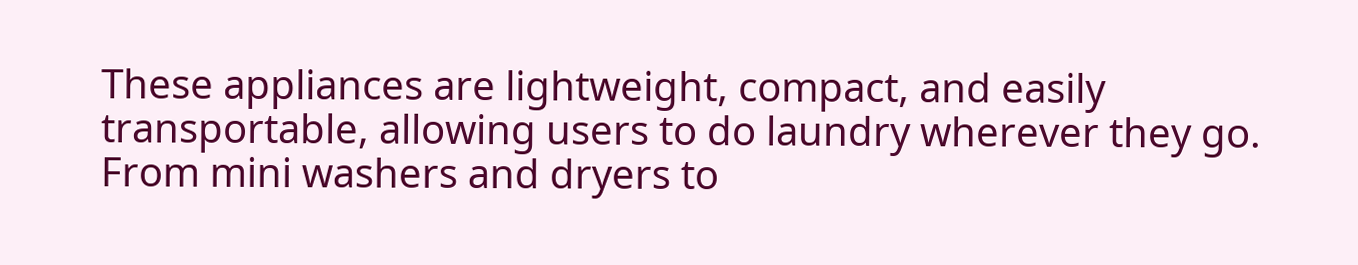These appliances are lightweight, compact, and easily transportable, allowing users to do laundry wherever they go. From mini washers and dryers to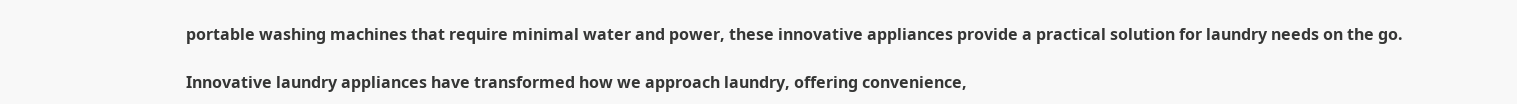portable washing machines that require minimal water and power, these innovative appliances provide a practical solution for laundry needs on the go.

Innovative laundry appliances have transformed how we approach laundry, offering convenience,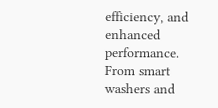efficiency, and enhanced performance. From smart washers and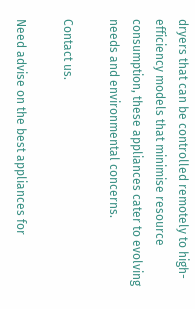dryers that can be controlled remotely to high-efficiency models that minimise resource consumption, these appliances cater to evolving needs and environmental concerns.

Contact us.

Need advise on the best appliances for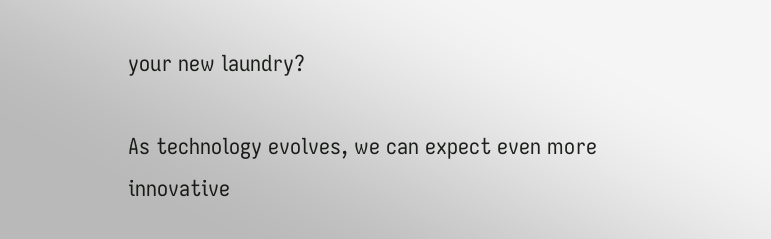your new laundry?

As technology evolves, we can expect even more innovative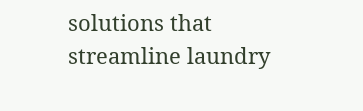solutions that streamline laundry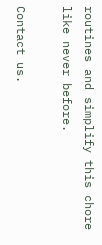routines and simplify this chore like never before.

Contact us.